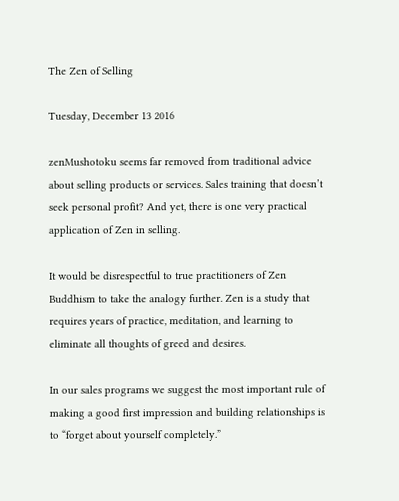The Zen of Selling

Tuesday, December 13 2016

zenMushotoku seems far removed from traditional advice about selling products or services. Sales training that doesn’t seek personal profit? And yet, there is one very practical application of Zen in selling.

It would be disrespectful to true practitioners of Zen Buddhism to take the analogy further. Zen is a study that requires years of practice, meditation, and learning to eliminate all thoughts of greed and desires.

In our sales programs we suggest the most important rule of making a good first impression and building relationships is to “forget about yourself completely.”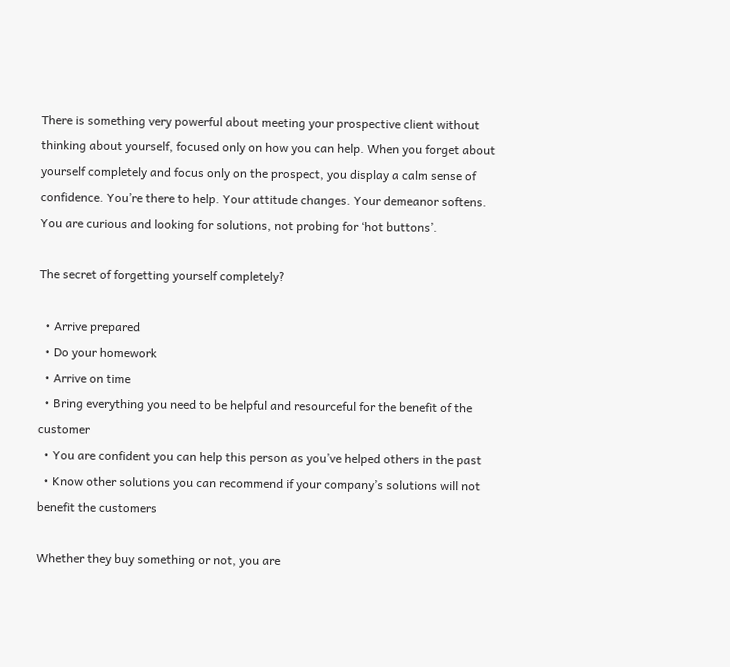There is something very powerful about meeting your prospective client without thinking about yourself, focused only on how you can help. When you forget about yourself completely and focus only on the prospect, you display a calm sense of confidence. You’re there to help. Your attitude changes. Your demeanor softens.  You are curious and looking for solutions, not probing for ‘hot buttons’.

The secret of forgetting yourself completely?

  • Arrive prepared
  • Do your homework
  • Arrive on time
  • Bring everything you need to be helpful and resourceful for the benefit of the customer
  • You are confident you can help this person as you’ve helped others in the past
  • Know other solutions you can recommend if your company’s solutions will not benefit the customers

Whether they buy something or not, you are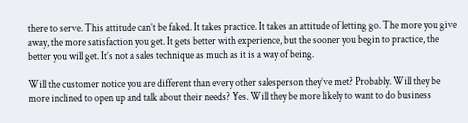there to serve. This attitude can’t be faked. It takes practice. It takes an attitude of letting go. The more you give away, the more satisfaction you get. It gets better with experience, but the sooner you begin to practice, the better you will get. It’s not a sales technique as much as it is a way of being.

Will the customer notice you are different than every other salesperson they’ve met? Probably. Will they be more inclined to open up and talk about their needs? Yes. Will they be more likely to want to do business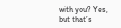with you? Yes, but that’s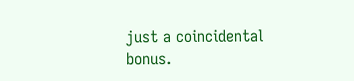just a coincidental bonus.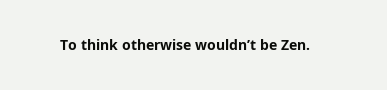To think otherwise wouldn’t be Zen.